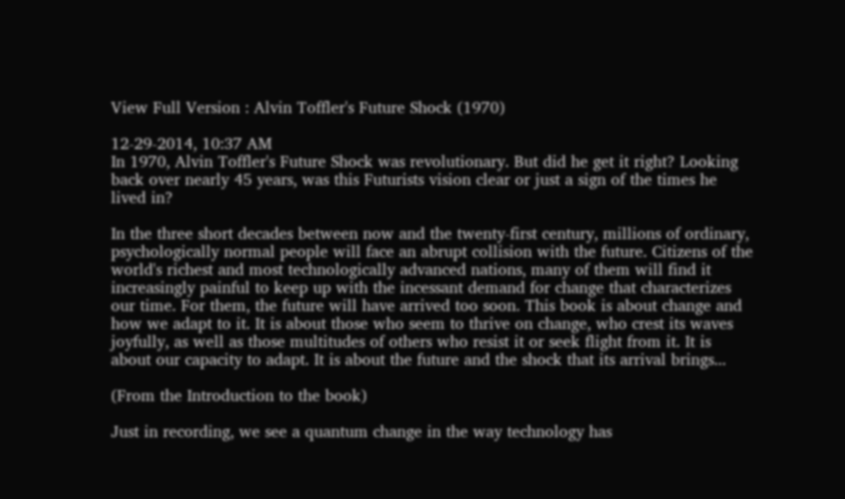View Full Version : Alvin Toffler's Future Shock (1970)

12-29-2014, 10:37 AM
In 1970, Alvin Toffler's Future Shock was revolutionary. But did he get it right? Looking back over nearly 45 years, was this Futurists vision clear or just a sign of the times he lived in?

In the three short decades between now and the twenty-first century, millions of ordinary, psychologically normal people will face an abrupt collision with the future. Citizens of the world's richest and most technologically advanced nations, many of them will find it increasingly painful to keep up with the incessant demand for change that characterizes our time. For them, the future will have arrived too soon. This book is about change and how we adapt to it. It is about those who seem to thrive on change, who crest its waves joyfully, as well as those multitudes of others who resist it or seek flight from it. It is about our capacity to adapt. It is about the future and the shock that its arrival brings...

(From the Introduction to the book)

Just in recording, we see a quantum change in the way technology has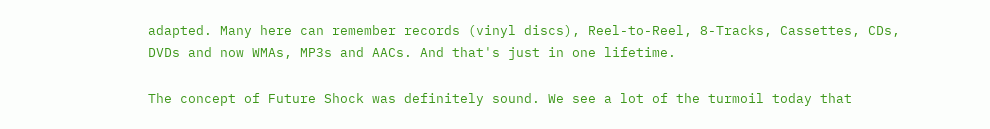adapted. Many here can remember records (vinyl discs), Reel-to-Reel, 8-Tracks, Cassettes, CDs, DVDs and now WMAs, MP3s and AACs. And that's just in one lifetime.

The concept of Future Shock was definitely sound. We see a lot of the turmoil today that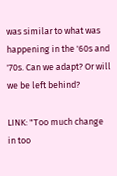was similar to what was happening in the '60s and '70s. Can we adapt? Or will we be left behind?

LINK: "Too much change in too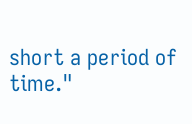short a period of time."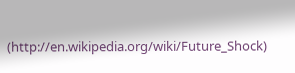(http://en.wikipedia.org/wiki/Future_Shock)